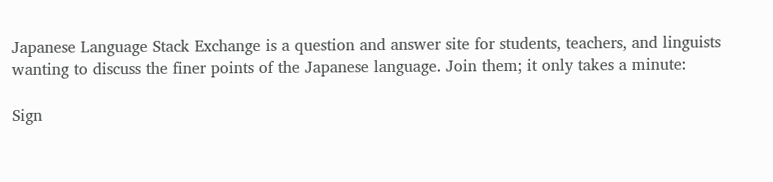Japanese Language Stack Exchange is a question and answer site for students, teachers, and linguists wanting to discuss the finer points of the Japanese language. Join them; it only takes a minute:

Sign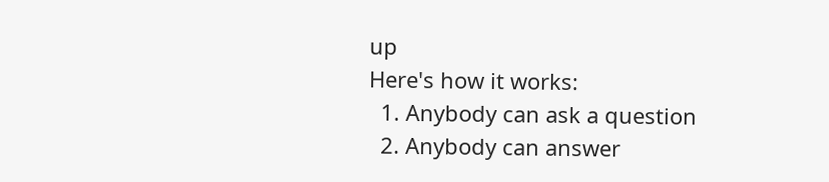up
Here's how it works:
  1. Anybody can ask a question
  2. Anybody can answer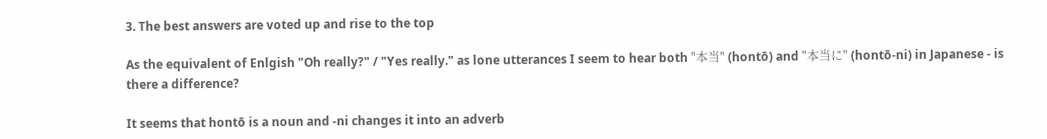3. The best answers are voted up and rise to the top

As the equivalent of Enlgish "Oh really?" / "Yes really." as lone utterances I seem to hear both "本当" (hontō) and "本当に" (hontō-ni) in Japanese - is there a difference?

It seems that hontō is a noun and -ni changes it into an adverb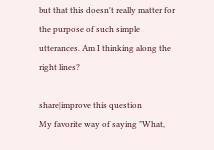but that this doesn't really matter for the purpose of such simple utterances. Am I thinking along the right lines?

share|improve this question
My favorite way of saying "What,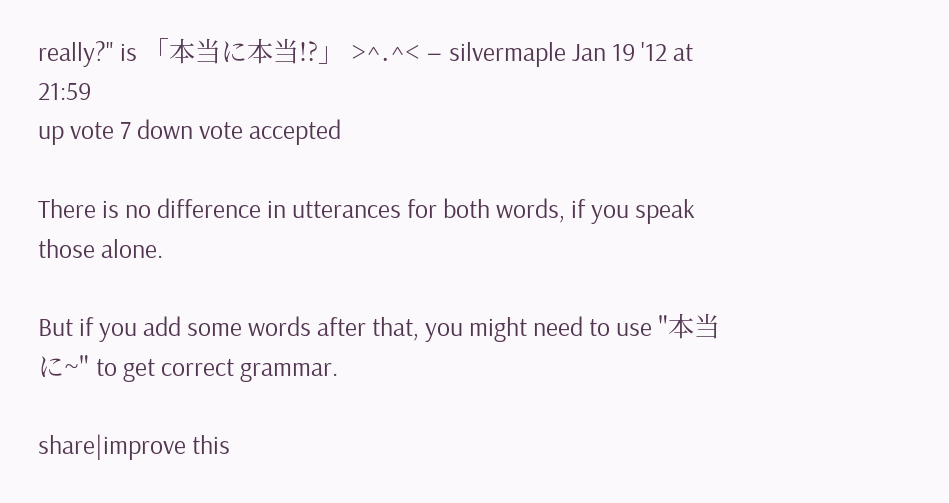really?" is 「本当に本当!?」 >^.^< – silvermaple Jan 19 '12 at 21:59
up vote 7 down vote accepted

There is no difference in utterances for both words, if you speak those alone.

But if you add some words after that, you might need to use "本当に~" to get correct grammar.

share|improve this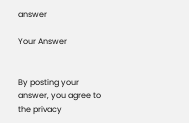answer

Your Answer


By posting your answer, you agree to the privacy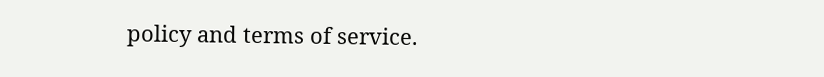policy and terms of service.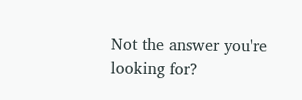Not the answer you're looking for?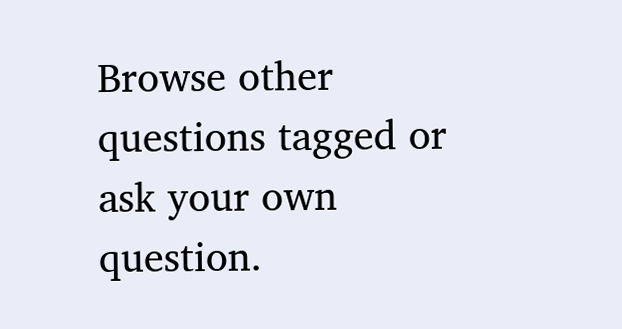Browse other questions tagged or ask your own question.